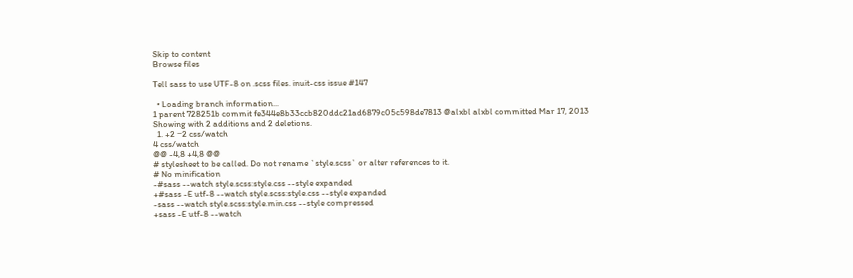Skip to content
Browse files

Tell sass to use UTF-8 on .scss files. inuit-css issue #147

  • Loading branch information...
1 parent 728251b commit fe344e8b33ccb820ddc21ad6879c05c598de7813 @alxbl alxbl committed Mar 17, 2013
Showing with 2 additions and 2 deletions.
  1. +2 −2 css/watch
4 css/watch
@@ -4,8 +4,8 @@
# stylesheet to be called. Do not rename `style.scss` or alter references to it.
# No minification
-#sass --watch style.scss:style.css --style expanded
+#sass -E utf-8 --watch style.scss:style.css --style expanded
-sass --watch style.scss:style.min.css --style compressed
+sass -E utf-8 --watch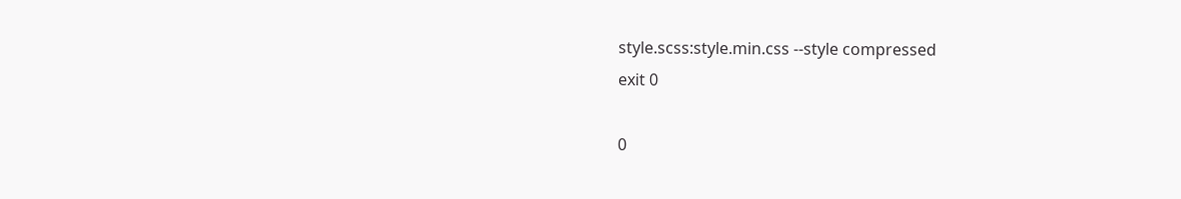style.scss:style.min.css --style compressed
exit 0

0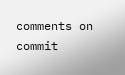comments on commit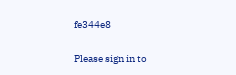fe344e8

Please sign in to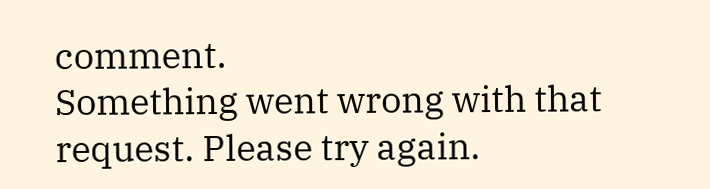comment.
Something went wrong with that request. Please try again.